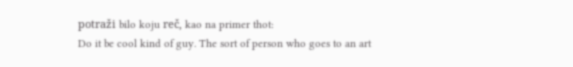potraži bilo koju reč, kao na primer thot:
Do it be cool kind of guy. The sort of person who goes to an art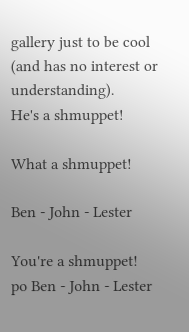gallery just to be cool (and has no interest or understanding).
He's a shmuppet!

What a shmuppet!

Ben - John - Lester

You're a shmuppet!
po Ben - John - Lester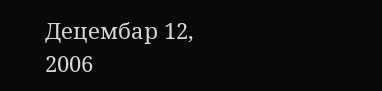Децембар 12, 2006